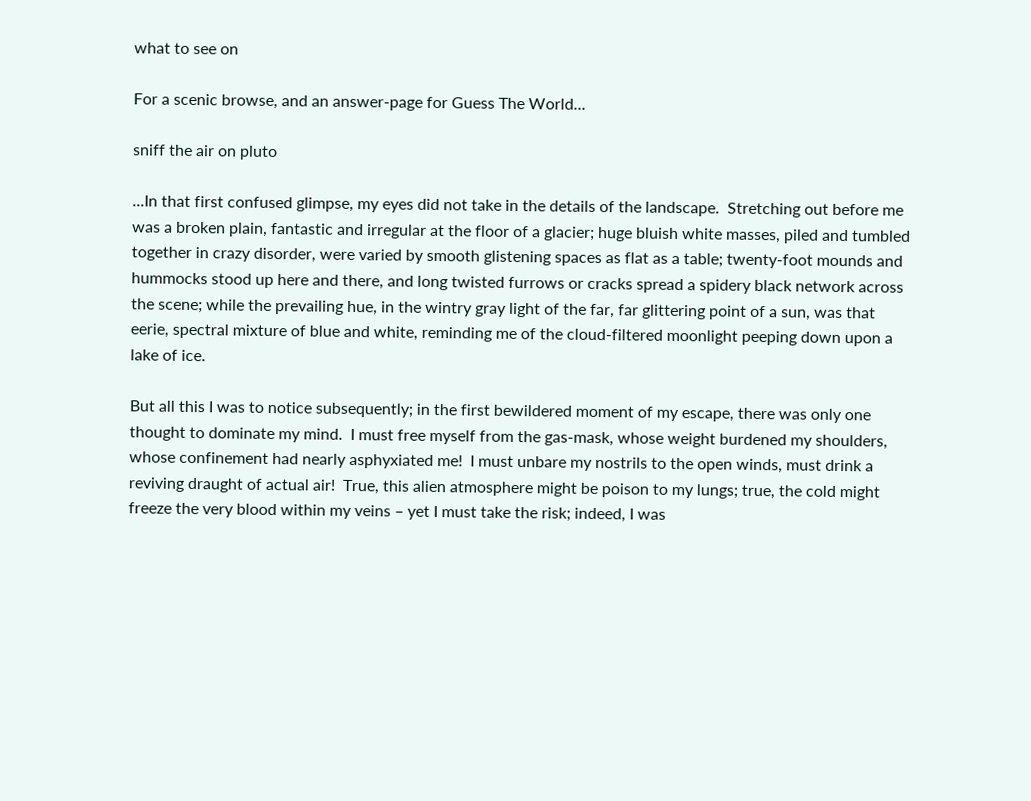what to see on

For a scenic browse, and an answer-page for Guess The World...

sniff the air on pluto

...In that first confused glimpse, my eyes did not take in the details of the landscape.  Stretching out before me was a broken plain, fantastic and irregular at the floor of a glacier; huge bluish white masses, piled and tumbled together in crazy disorder, were varied by smooth glistening spaces as flat as a table; twenty-foot mounds and hummocks stood up here and there, and long twisted furrows or cracks spread a spidery black network across the scene; while the prevailing hue, in the wintry gray light of the far, far glittering point of a sun, was that eerie, spectral mixture of blue and white, reminding me of the cloud-filtered moonlight peeping down upon a lake of ice.

But all this I was to notice subsequently; in the first bewildered moment of my escape, there was only one thought to dominate my mind.  I must free myself from the gas-mask, whose weight burdened my shoulders, whose confinement had nearly asphyxiated me!  I must unbare my nostrils to the open winds, must drink a reviving draught of actual air!  True, this alien atmosphere might be poison to my lungs; true, the cold might freeze the very blood within my veins – yet I must take the risk; indeed, I was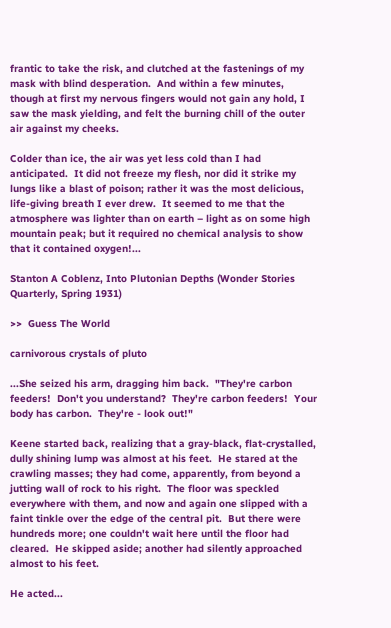frantic to take the risk, and clutched at the fastenings of my mask with blind desperation.  And within a few minutes, though at first my nervous fingers would not gain any hold, I saw the mask yielding, and felt the burning chill of the outer air against my cheeks.

Colder than ice, the air was yet less cold than I had anticipated.  It did not freeze my flesh, nor did it strike my lungs like a blast of poison; rather it was the most delicious, life-giving breath I ever drew.  It seemed to me that the atmosphere was lighter than on earth – light as on some high mountain peak; but it required no chemical analysis to show that it contained oxygen!...

Stanton A Coblenz, Into Plutonian Depths (Wonder Stories Quarterly, Spring 1931)

>>  Guess The World

carnivorous crystals of pluto

...She seized his arm, dragging him back.  "They're carbon feeders!  Don't you understand?  They're carbon feeders!  Your body has carbon.  They're - look out!"

Keene started back, realizing that a gray-black, flat-crystalled, dully shining lump was almost at his feet.  He stared at the crawling masses; they had come, apparently, from beyond a jutting wall of rock to his right.  The floor was speckled everywhere with them, and now and again one slipped with a faint tinkle over the edge of the central pit.  But there were hundreds more; one couldn't wait here until the floor had cleared.  He skipped aside; another had silently approached almost to his feet.

He acted...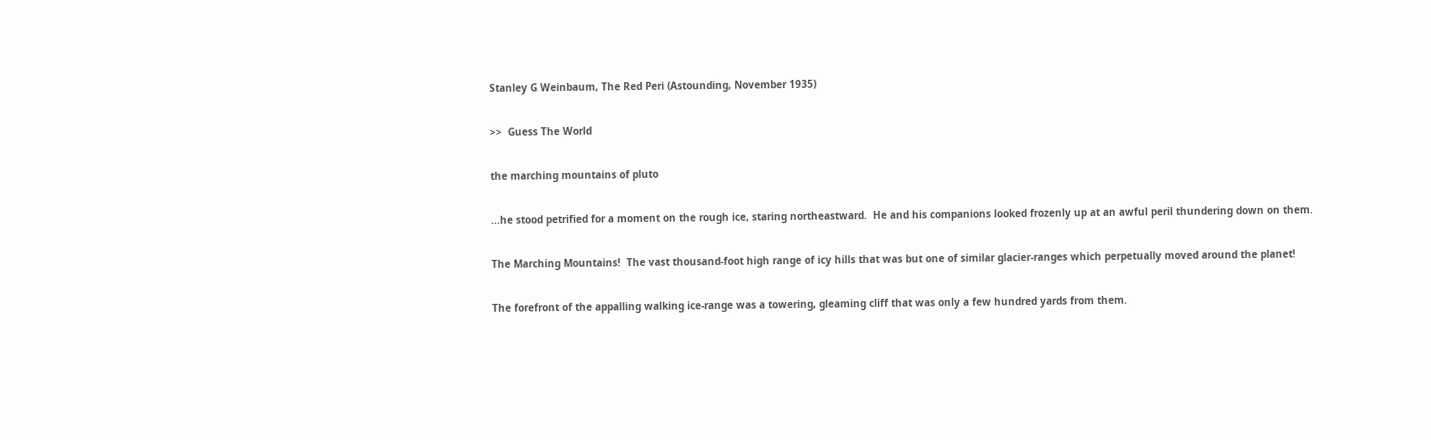Stanley G Weinbaum, The Red Peri (Astounding, November 1935)

>>  Guess The World

the marching mountains of pluto

...he stood petrified for a moment on the rough ice, staring northeastward.  He and his companions looked frozenly up at an awful peril thundering down on them.

The Marching Mountains!  The vast thousand-foot high range of icy hills that was but one of similar glacier-ranges which perpetually moved around the planet!

The forefront of the appalling walking ice-range was a towering, gleaming cliff that was only a few hundred yards from them.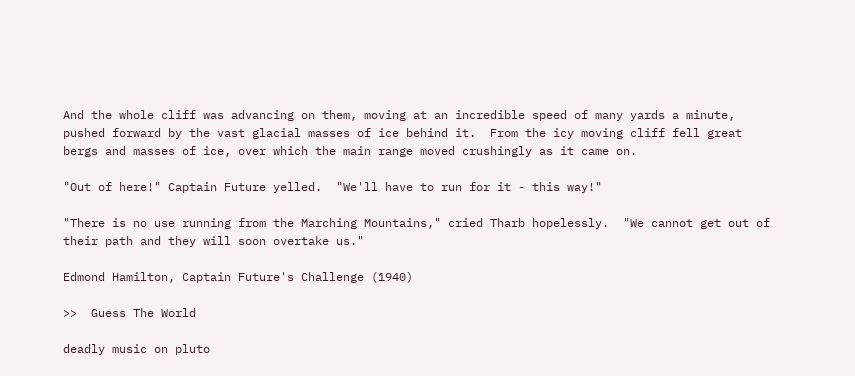And the whole cliff was advancing on them, moving at an incredible speed of many yards a minute, pushed forward by the vast glacial masses of ice behind it.  From the icy moving cliff fell great bergs and masses of ice, over which the main range moved crushingly as it came on.

"Out of here!" Captain Future yelled.  "We'll have to run for it - this way!"

"There is no use running from the Marching Mountains," cried Tharb hopelessly.  "We cannot get out of their path and they will soon overtake us."

Edmond Hamilton, Captain Future's Challenge (1940)

>>  Guess The World

deadly music on pluto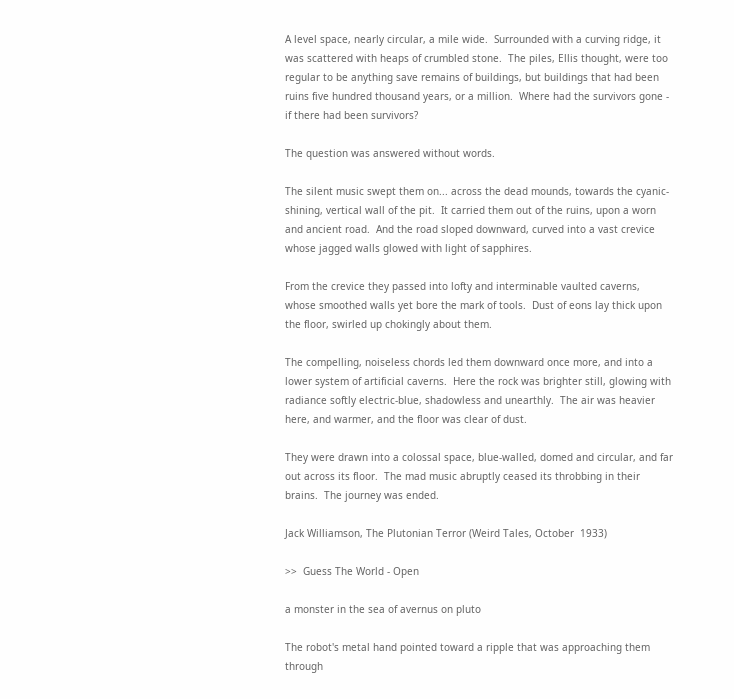A level space, nearly circular, a mile wide.  Surrounded with a curving ridge, it was scattered with heaps of crumbled stone.  The piles, Ellis thought, were too regular to be anything save remains of buildings, but buildings that had been ruins five hundred thousand years, or a million.  Where had the survivors gone - if there had been survivors?

The question was answered without words.

The silent music swept them on... across the dead mounds, towards the cyanic-shining, vertical wall of the pit.  It carried them out of the ruins, upon a worn and ancient road.  And the road sloped downward, curved into a vast crevice whose jagged walls glowed with light of sapphires.

From the crevice they passed into lofty and interminable vaulted caverns, whose smoothed walls yet bore the mark of tools.  Dust of eons lay thick upon the floor, swirled up chokingly about them.

The compelling, noiseless chords led them downward once more, and into a lower system of artificial caverns.  Here the rock was brighter still, glowing with radiance softly electric-blue, shadowless and unearthly.  The air was heavier here, and warmer, and the floor was clear of dust.

They were drawn into a colossal space, blue-walled, domed and circular, and far out across its floor.  The mad music abruptly ceased its throbbing in their brains.  The journey was ended.

Jack Williamson, The Plutonian Terror (Weird Tales, October  1933)

>>  Guess The World - Open

a monster in the sea of avernus on pluto

The robot's metal hand pointed toward a ripple that was approaching them through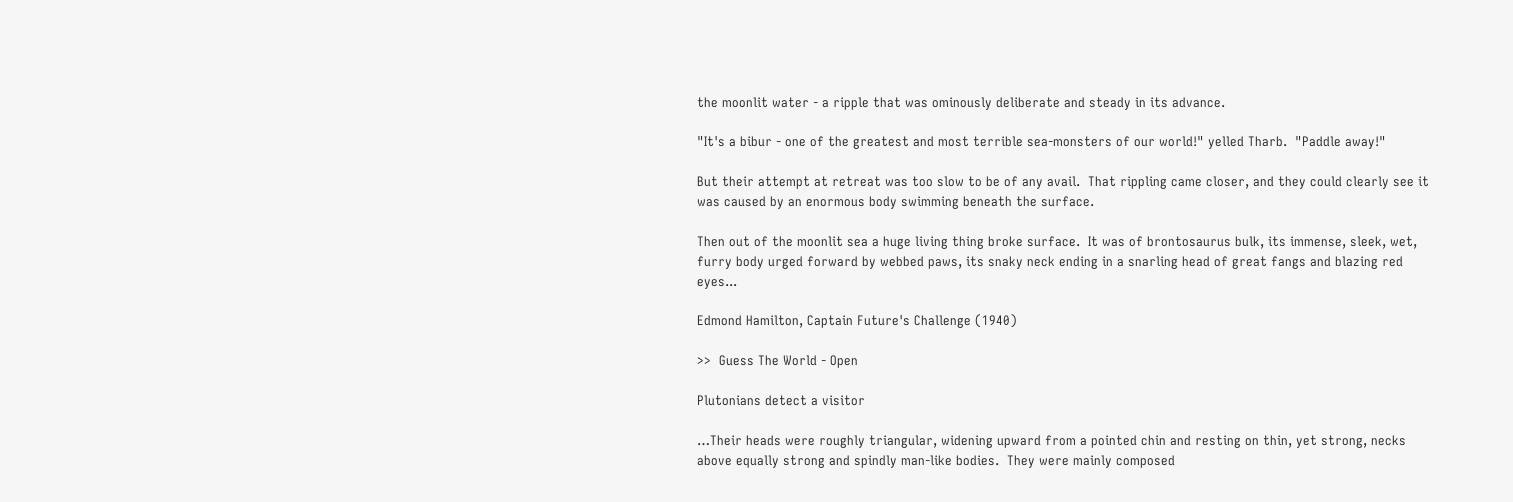the moonlit water - a ripple that was ominously deliberate and steady in its advance.

"It's a bibur - one of the greatest and most terrible sea-monsters of our world!" yelled Tharb.  "Paddle away!"

But their attempt at retreat was too slow to be of any avail.  That rippling came closer, and they could clearly see it was caused by an enormous body swimming beneath the surface.

Then out of the moonlit sea a huge living thing broke surface.  It was of brontosaurus bulk, its immense, sleek, wet, furry body urged forward by webbed paws, its snaky neck ending in a snarling head of great fangs and blazing red eyes...

Edmond Hamilton, Captain Future's Challenge (1940)

>>  Guess The World - Open

Plutonians detect a visitor

…Their heads were roughly triangular, widening upward from a pointed chin and resting on thin, yet strong, necks above equally strong and spindly man-like bodies.  They were mainly composed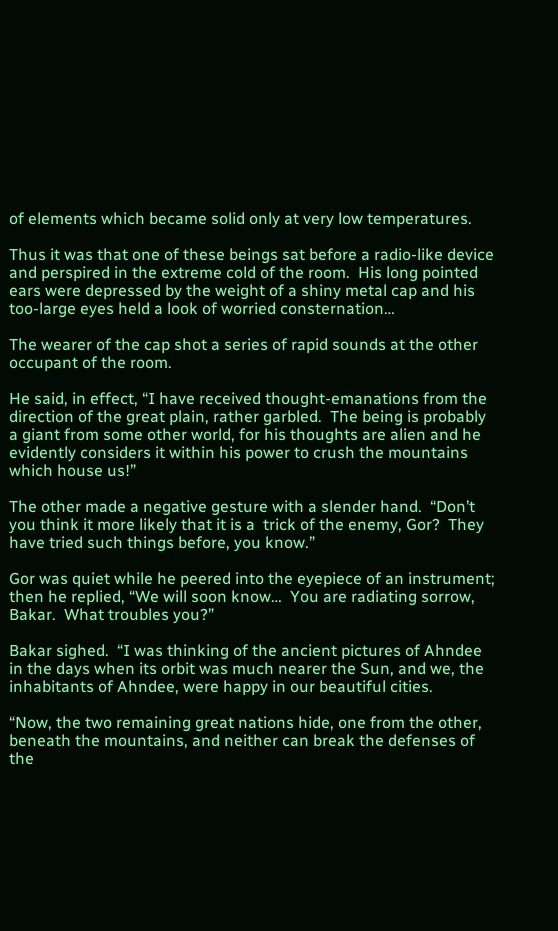of elements which became solid only at very low temperatures.

Thus it was that one of these beings sat before a radio-like device and perspired in the extreme cold of the room.  His long pointed ears were depressed by the weight of a shiny metal cap and his too-large eyes held a look of worried consternation…

The wearer of the cap shot a series of rapid sounds at the other occupant of the room.

He said, in effect, “I have received thought-emanations from the direction of the great plain, rather garbled.  The being is probably a giant from some other world, for his thoughts are alien and he evidently considers it within his power to crush the mountains which house us!”

The other made a negative gesture with a slender hand.  “Don’t you think it more likely that it is a  trick of the enemy, Gor?  They have tried such things before, you know.”

Gor was quiet while he peered into the eyepiece of an instrument; then he replied, “We will soon know…  You are radiating sorrow, Bakar.  What troubles you?”

Bakar sighed.  “I was thinking of the ancient pictures of Ahndee in the days when its orbit was much nearer the Sun, and we, the inhabitants of Ahndee, were happy in our beautiful cities.

“Now, the two remaining great nations hide, one from the other, beneath the mountains, and neither can break the defenses of the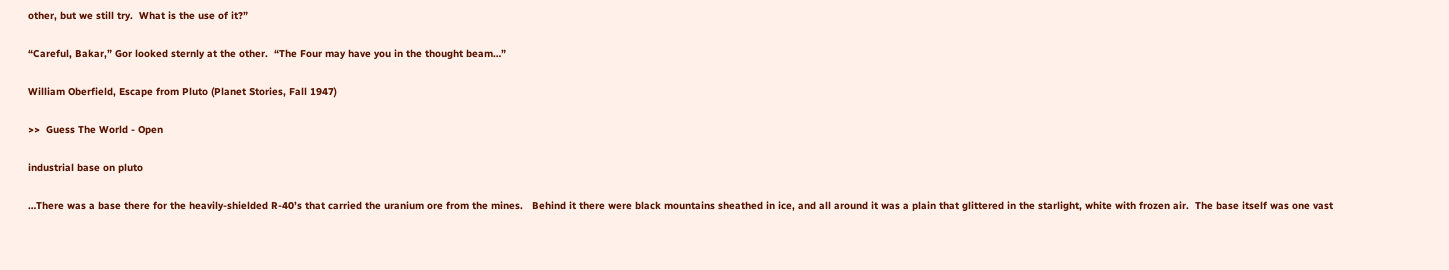other, but we still try.  What is the use of it?”

“Careful, Bakar,” Gor looked sternly at the other.  “The Four may have you in the thought beam…”

William Oberfield, Escape from Pluto (Planet Stories, Fall 1947)

>>  Guess The World - Open

industrial base on pluto

…There was a base there for the heavily-shielded R-40’s that carried the uranium ore from the mines.   Behind it there were black mountains sheathed in ice, and all around it was a plain that glittered in the starlight, white with frozen air.  The base itself was one vast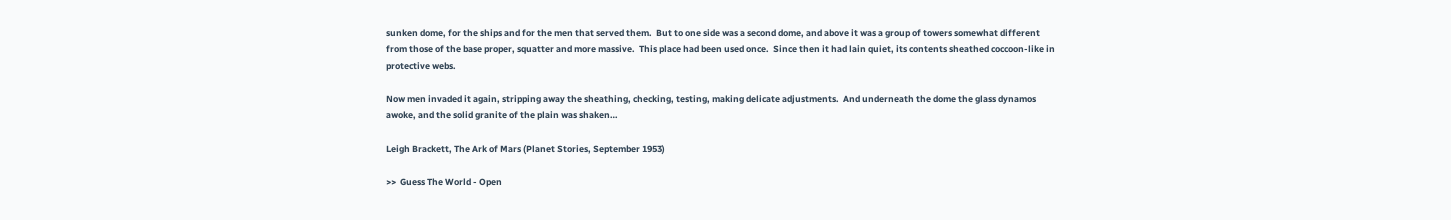sunken dome, for the ships and for the men that served them.  But to one side was a second dome, and above it was a group of towers somewhat different from those of the base proper, squatter and more massive.  This place had been used once.  Since then it had lain quiet, its contents sheathed coccoon-like in protective webs.

Now men invaded it again, stripping away the sheathing, checking, testing, making delicate adjustments.  And underneath the dome the glass dynamos awoke, and the solid granite of the plain was shaken…

Leigh Brackett, The Ark of Mars (Planet Stories, September 1953)

>>  Guess The World - Open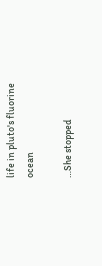life in pluto's fluorine ocean

…She stopped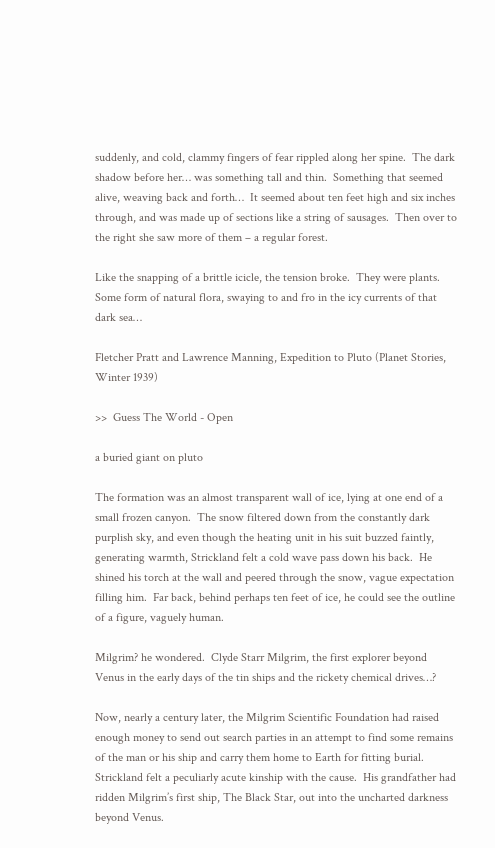suddenly, and cold, clammy fingers of fear rippled along her spine.  The dark shadow before her… was something tall and thin.  Something that seemed alive, weaving back and forth…  It seemed about ten feet high and six inches through, and was made up of sections like a string of sausages.  Then over to the right she saw more of them – a regular forest.

Like the snapping of a brittle icicle, the tension broke.  They were plants.  Some form of natural flora, swaying to and fro in the icy currents of that dark sea…

Fletcher Pratt and Lawrence Manning, Expedition to Pluto (Planet Stories, Winter 1939)

>>  Guess The World - Open

a buried giant on pluto

The formation was an almost transparent wall of ice, lying at one end of a small frozen canyon.  The snow filtered down from the constantly dark purplish sky, and even though the heating unit in his suit buzzed faintly, generating warmth, Strickland felt a cold wave pass down his back.  He shined his torch at the wall and peered through the snow, vague expectation filling him.  Far back, behind perhaps ten feet of ice, he could see the outline of a figure, vaguely human.

Milgrim? he wondered.  Clyde Starr Milgrim, the first explorer beyond Venus in the early days of the tin ships and the rickety chemical drives…?

Now, nearly a century later, the Milgrim Scientific Foundation had raised enough money to send out search parties in an attempt to find some remains of the man or his ship and carry them home to Earth for fitting burial.  Strickland felt a peculiarly acute kinship with the cause.  His grandfather had ridden Milgrim’s first ship, The Black Star, out into the uncharted darkness beyond Venus.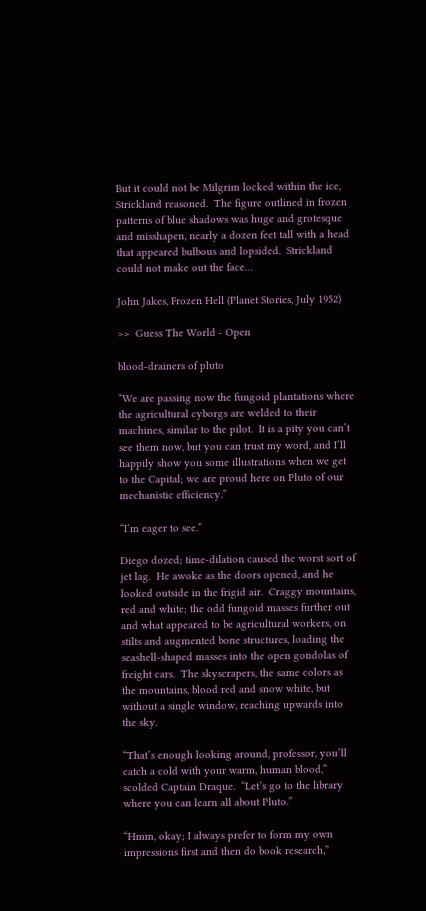But it could not be Milgrim locked within the ice, Strickland reasoned.  The figure outlined in frozen patterns of blue shadows was huge and grotesque and misshapen, nearly a dozen feet tall with a head that appeared bulbous and lopsided.  Strickland could not make out the face…

John Jakes, Frozen Hell (Planet Stories, July 1952)

>>  Guess The World - Open

blood-drainers of pluto

“We are passing now the fungoid plantations where the agricultural cyborgs are welded to their machines, similar to the pilot.  It is a pity you can’t see them now, but you can trust my word, and I’ll happily show you some illustrations when we get to the Capital; we are proud here on Pluto of our mechanistic efficiency.”

“I’m eager to see.”

Diego dozed; time-dilation caused the worst sort of jet lag.  He awoke as the doors opened, and he looked outside in the frigid air.  Craggy mountains, red and white; the odd fungoid masses further out and what appeared to be agricultural workers, on stilts and augmented bone structures, loading the seashell-shaped masses into the open gondolas of freight cars.  The skyscrapers, the same colors as the mountains, blood red and snow white, but without a single window, reaching upwards into the sky.

“That’s enough looking around, professor, you’ll catch a cold with your warm, human blood,” scolded Captain Draque.  “Let’s go to the library where you can learn all about Pluto.”

“Hmm, okay; I always prefer to form my own impressions first and then do book research,”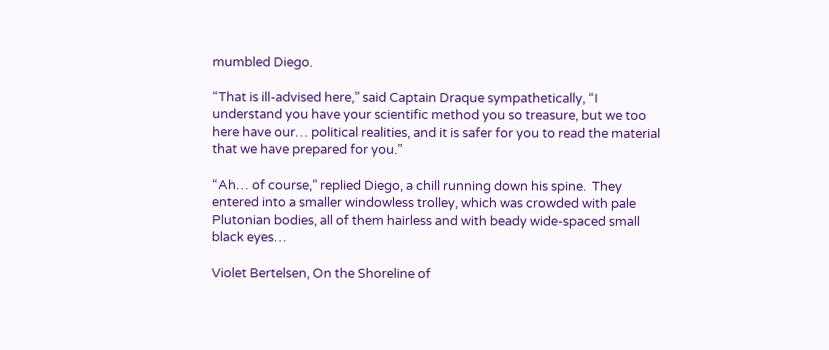mumbled Diego.

“That is ill-advised here,” said Captain Draque sympathetically, “I understand you have your scientific method you so treasure, but we too here have our… political realities, and it is safer for you to read the material that we have prepared for you.”

“Ah… of course,” replied Diego, a chill running down his spine.  They entered into a smaller windowless trolley, which was crowded with pale Plutonian bodies, all of them hairless and with beady wide-spaced small black eyes…

Violet Bertelsen, On the Shoreline of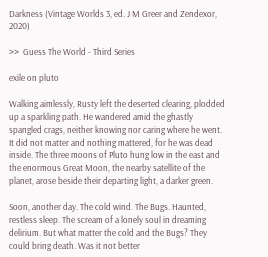Darkness (Vintage Worlds 3, ed. J M Greer and Zendexor, 2020)

>>  Guess The World - Third Series

exile on pluto

Walking aimlessly, Rusty left the deserted clearing, plodded up a sparkling path. He wandered amid the ghastly spangled crags, neither knowing nor caring where he went. It did not matter and nothing mattered, for he was dead inside. The three moons of Pluto hung low in the east and the enormous Great Moon, the nearby satellite of the planet, arose beside their departing light, a darker green.

Soon, another day. The cold wind. The Bugs. Haunted, restless sleep. The scream of a lonely soul in dreaming delirium. But what matter the cold and the Bugs? They could bring death. Was it not better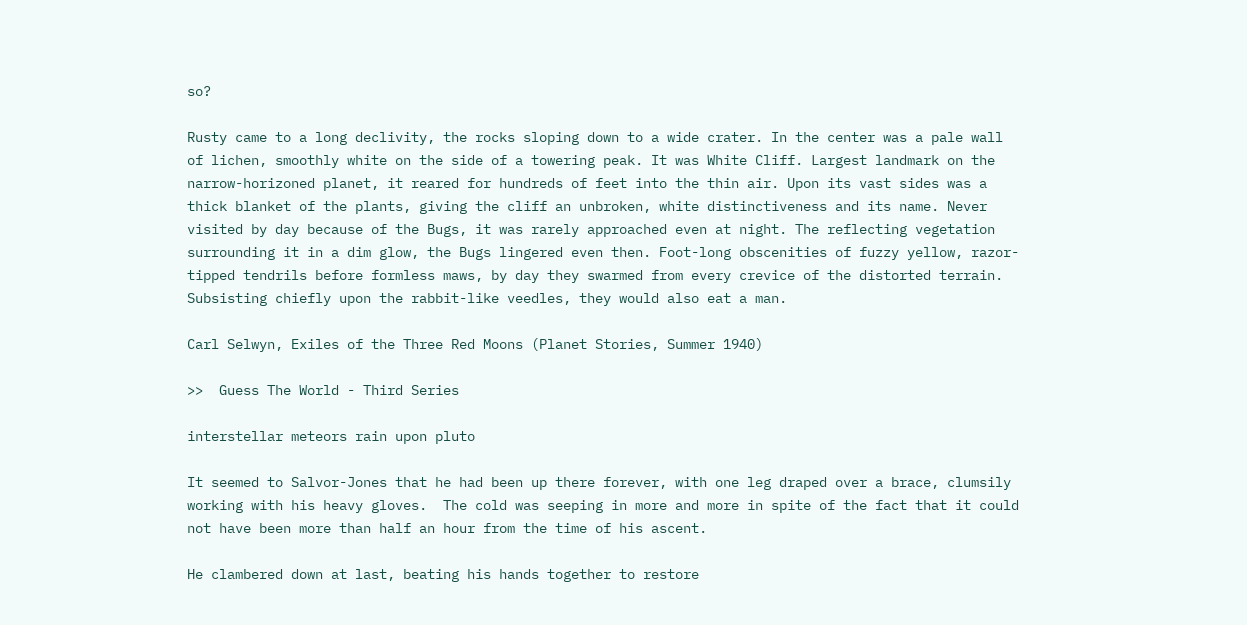so?

Rusty came to a long declivity, the rocks sloping down to a wide crater. In the center was a pale wall of lichen, smoothly white on the side of a towering peak. It was White Cliff. Largest landmark on the narrow-horizoned planet, it reared for hundreds of feet into the thin air. Upon its vast sides was a thick blanket of the plants, giving the cliff an unbroken, white distinctiveness and its name. Never visited by day because of the Bugs, it was rarely approached even at night. The reflecting vegetation surrounding it in a dim glow, the Bugs lingered even then. Foot-long obscenities of fuzzy yellow, razor-tipped tendrils before formless maws, by day they swarmed from every crevice of the distorted terrain. Subsisting chiefly upon the rabbit-like veedles, they would also eat a man.

Carl Selwyn, Exiles of the Three Red Moons (Planet Stories, Summer 1940)

>>  Guess The World - Third Series

interstellar meteors rain upon pluto

It seemed to Salvor-Jones that he had been up there forever, with one leg draped over a brace, clumsily working with his heavy gloves.  The cold was seeping in more and more in spite of the fact that it could not have been more than half an hour from the time of his ascent.

He clambered down at last, beating his hands together to restore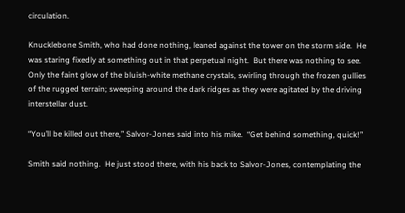circulation.

Knucklebone Smith, who had done nothing, leaned against the tower on the storm side.  He was staring fixedly at something out in that perpetual night.  But there was nothing to see.  Only the faint glow of the bluish-white methane crystals, swirling through the frozen gullies of the rugged terrain; sweeping around the dark ridges as they were agitated by the driving interstellar dust.

“You’ll be killed out there,” Salvor-Jones said into his mike.  “Get behind something, quick!”

Smith said nothing.  He just stood there, with his back to Salvor-Jones, contemplating the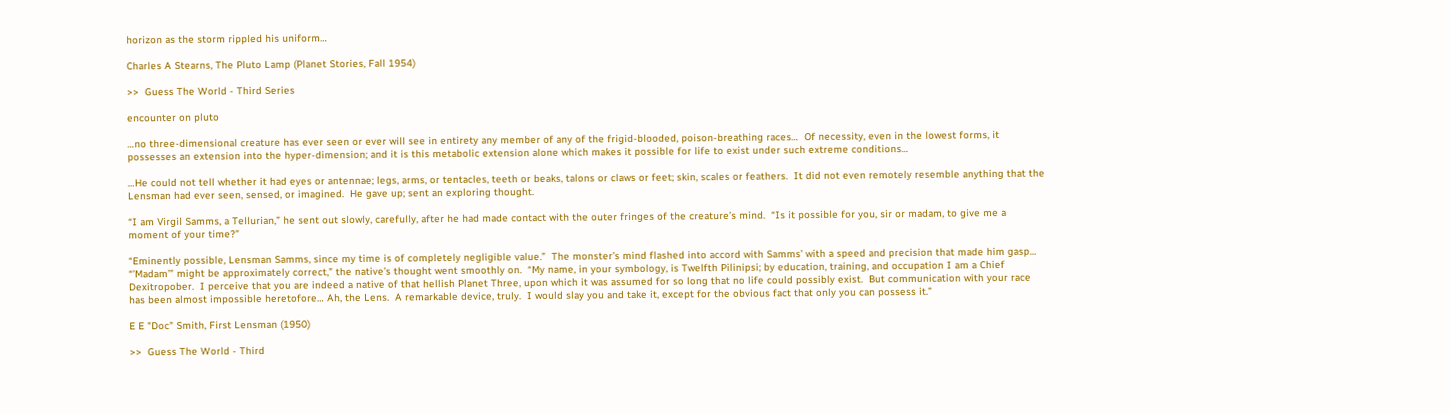horizon as the storm rippled his uniform…

Charles A Stearns, The Pluto Lamp (Planet Stories, Fall 1954)

>>  Guess The World - Third Series

encounter on pluto

…no three-dimensional creature has ever seen or ever will see in entirety any member of any of the frigid-blooded, poison-breathing races…  Of necessity, even in the lowest forms, it possesses an extension into the hyper-dimension; and it is this metabolic extension alone which makes it possible for life to exist under such extreme conditions…

…He could not tell whether it had eyes or antennae; legs, arms, or tentacles, teeth or beaks, talons or claws or feet; skin, scales or feathers.  It did not even remotely resemble anything that the Lensman had ever seen, sensed, or imagined.  He gave up; sent an exploring thought.

“I am Virgil Samms, a Tellurian,” he sent out slowly, carefully, after he had made contact with the outer fringes of the creature’s mind.  “Is it possible for you, sir or madam, to give me a moment of your time?”

“Eminently possible, Lensman Samms, since my time is of completely negligible value.”  The monster’s mind flashed into accord with Samms’ with a speed and precision that made him gasp…  “’Madam’” might be approximately correct,” the native’s thought went smoothly on.  “My name, in your symbology, is Twelfth Pilinipsi; by education, training, and occupation I am a Chief Dexitropober.  I perceive that you are indeed a native of that hellish Planet Three, upon which it was assumed for so long that no life could possibly exist.  But communication with your race has been almost impossible heretofore… Ah, the Lens.  A remarkable device, truly.  I would slay you and take it, except for the obvious fact that only you can possess it.”

E E "Doc" Smith, First Lensman (1950)

>>  Guess The World - Third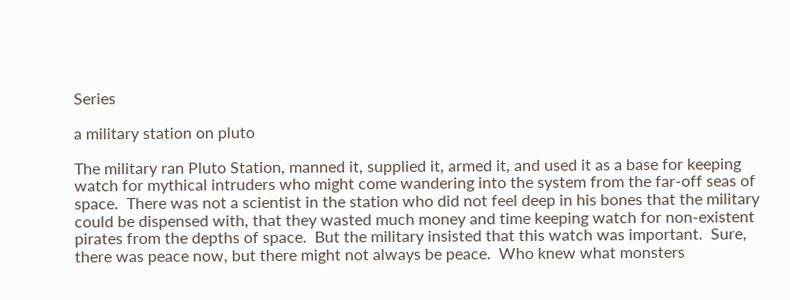Series

a military station on pluto

The military ran Pluto Station, manned it, supplied it, armed it, and used it as a base for keeping watch for mythical intruders who might come wandering into the system from the far-off seas of space.  There was not a scientist in the station who did not feel deep in his bones that the military could be dispensed with, that they wasted much money and time keeping watch for non-existent pirates from the depths of space.  But the military insisted that this watch was important.  Sure, there was peace now, but there might not always be peace.  Who knew what monsters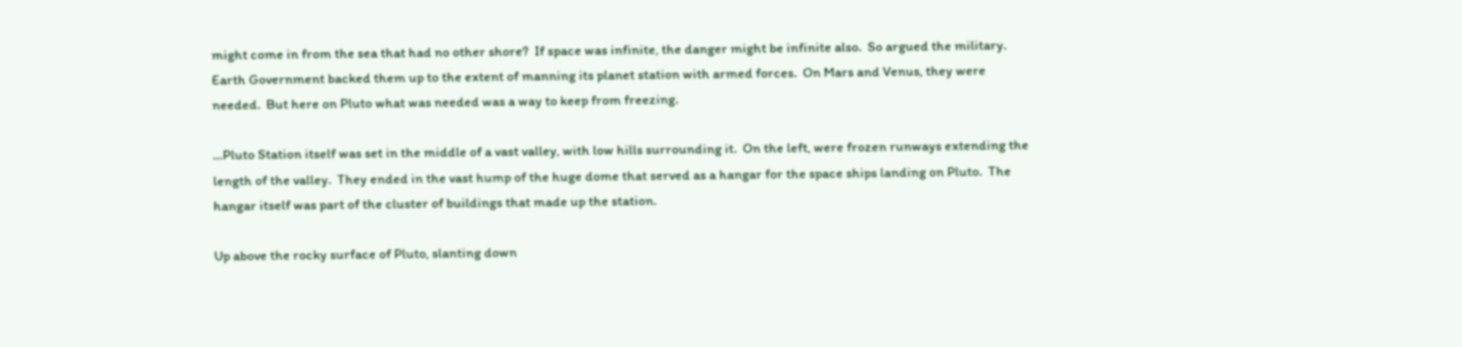might come in from the sea that had no other shore?  If space was infinite, the danger might be infinite also.  So argued the military.  Earth Government backed them up to the extent of manning its planet station with armed forces.  On Mars and Venus, they were needed.  But here on Pluto what was needed was a way to keep from freezing.

…Pluto Station itself was set in the middle of a vast valley, with low hills surrounding it.  On the left, were frozen runways extending the length of the valley.  They ended in the vast hump of the huge dome that served as a hangar for the space ships landing on Pluto.  The hangar itself was part of the cluster of buildings that made up the station.

Up above the rocky surface of Pluto, slanting down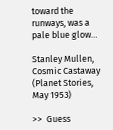toward the runways, was a pale blue glow…

Stanley Mullen, Cosmic Castaway (Planet Stories, May 1953)

>>  Guess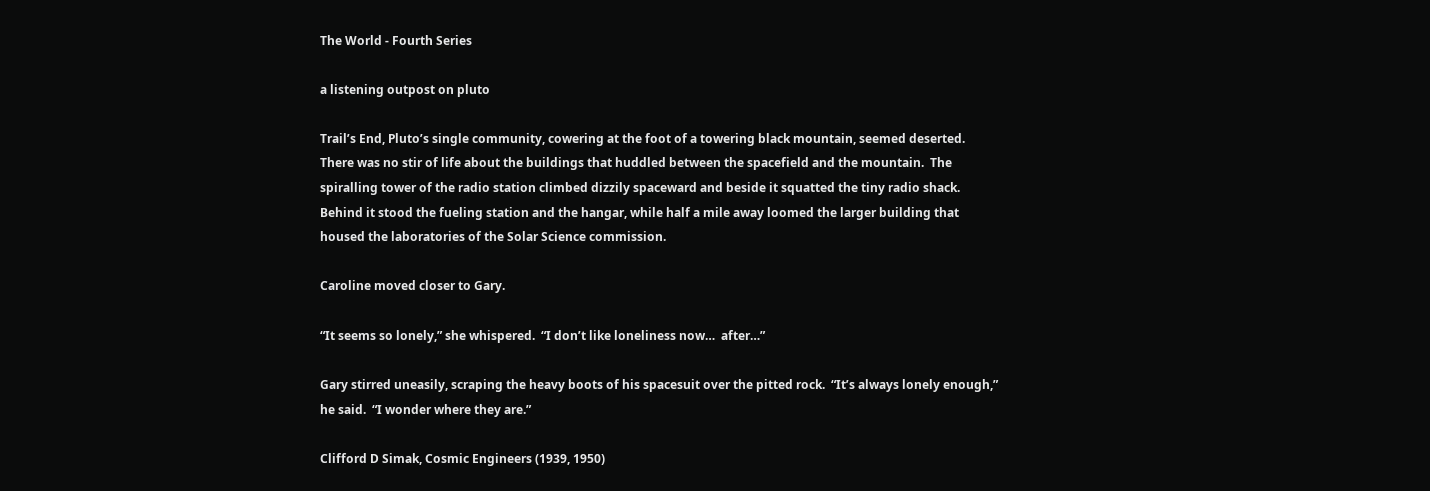The World - Fourth Series

a listening outpost on pluto

Trail’s End, Pluto’s single community, cowering at the foot of a towering black mountain, seemed deserted.  There was no stir of life about the buildings that huddled between the spacefield and the mountain.  The spiralling tower of the radio station climbed dizzily spaceward and beside it squatted the tiny radio shack.  Behind it stood the fueling station and the hangar, while half a mile away loomed the larger building that housed the laboratories of the Solar Science commission.

Caroline moved closer to Gary.

“It seems so lonely,” she whispered.  “I don’t like loneliness now…  after…”

Gary stirred uneasily, scraping the heavy boots of his spacesuit over the pitted rock.  “It’s always lonely enough,” he said.  “I wonder where they are.”

Clifford D Simak, Cosmic Engineers (1939, 1950)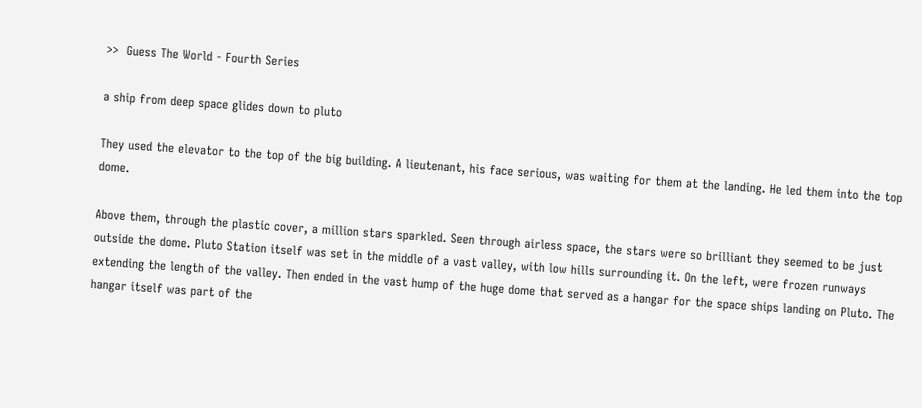>>  Guess The World - Fourth Series

a ship from deep space glides down to pluto

They used the elevator to the top of the big building. A lieutenant, his face serious, was waiting for them at the landing. He led them into the top dome.

Above them, through the plastic cover, a million stars sparkled. Seen through airless space, the stars were so brilliant they seemed to be just outside the dome. Pluto Station itself was set in the middle of a vast valley, with low hills surrounding it. On the left, were frozen runways extending the length of the valley. Then ended in the vast hump of the huge dome that served as a hangar for the space ships landing on Pluto. The hangar itself was part of the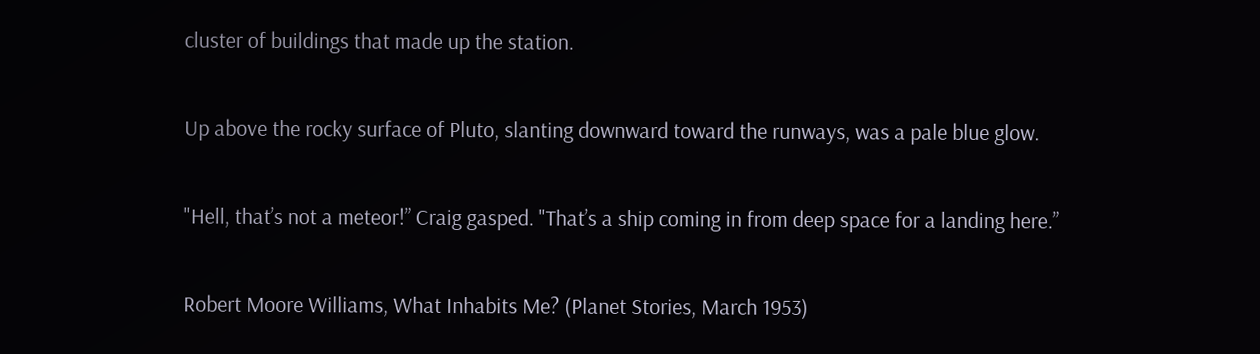cluster of buildings that made up the station.

Up above the rocky surface of Pluto, slanting downward toward the runways, was a pale blue glow.

"Hell, that’s not a meteor!” Craig gasped. "That’s a ship coming in from deep space for a landing here.”

Robert Moore Williams, What Inhabits Me? (Planet Stories, March 1953)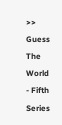>>  Guess The World - Fifth Series